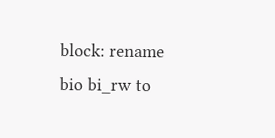block: rename bio bi_rw to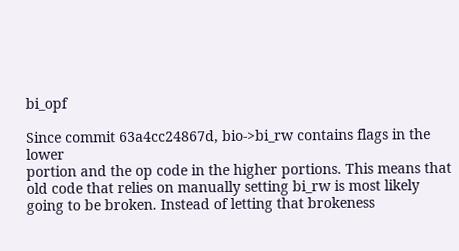bi_opf

Since commit 63a4cc24867d, bio->bi_rw contains flags in the lower
portion and the op code in the higher portions. This means that
old code that relies on manually setting bi_rw is most likely
going to be broken. Instead of letting that brokeness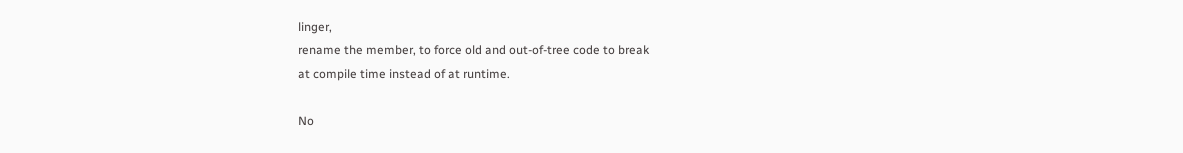linger,
rename the member, to force old and out-of-tree code to break
at compile time instead of at runtime.

No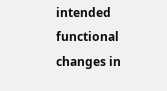intended functional changes in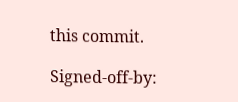this commit.

Signed-off-by: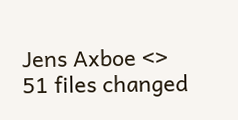Jens Axboe <>
51 files changed